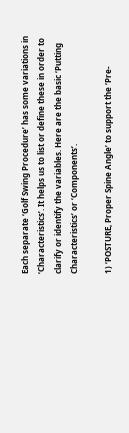Each separate ‘Golf Swing Procedure’ has some variations in ‘Characteristics’. It helps us to list or define these in order to clarify or identify the variables. Here are the basic ‘Putting Characteristics’ or ‘Components’.

1) ‘POSTURE, Proper Spine Angle’ to support the ‘Pre-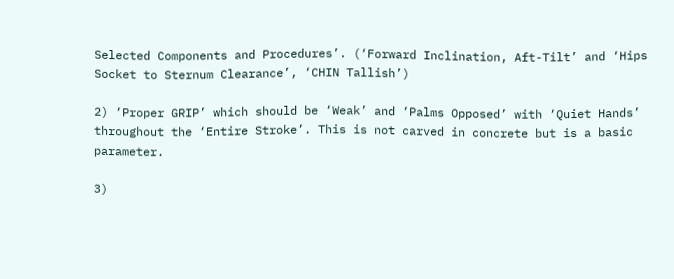Selected Components and Procedures’. (‘Forward Inclination, Aft-Tilt’ and ‘Hips Socket to Sternum Clearance’, ‘CHIN Tallish’)

2) ‘Proper GRIP’ which should be ‘Weak’ and ‘Palms Opposed’ with ‘Quiet Hands’ throughout the ‘Entire Stroke’. This is not carved in concrete but is a basic parameter.

3)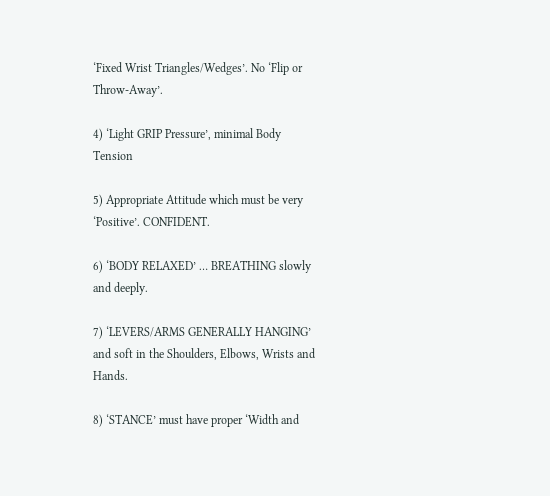‘Fixed Wrist Triangles/Wedges’. No ‘Flip or Throw-Away’.

4) ‘Light GRIP Pressure’, minimal Body Tension

5) Appropriate Attitude which must be very ‘Positive’. CONFIDENT.

6) ‘BODY RELAXED’ … BREATHING slowly and deeply.

7) ‘LEVERS/ARMS GENERALLY HANGING’ and soft in the Shoulders, Elbows, Wrists and Hands.

8) ‘STANCE’ must have proper ‘Width and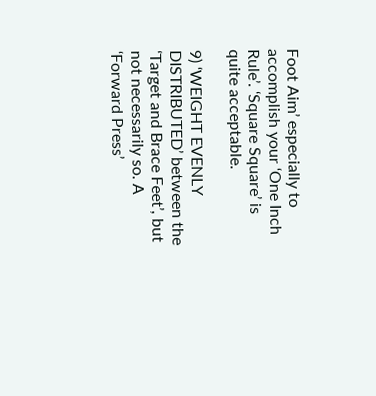Foot Aim’ especially to accomplish your ‘One Inch Rule’. ‘Square Square’ is quite acceptable.

9) ‘WEIGHT EVENLY DISTRIBUTED’ between the ‘Target and Brace Feet’, but not necessarily so. A ‘Forward Press’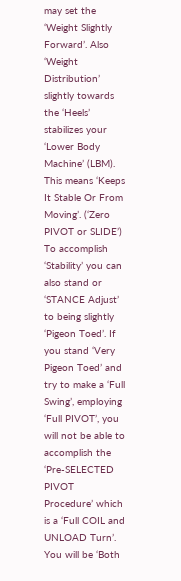may set the ‘Weight Slightly Forward’. Also ‘Weight Distribution’ slightly towards the ‘Heels’ stabilizes your ‘Lower Body Machine’ (LBM). This means ‘Keeps It Stable Or From Moving’. (‘Zero PIVOT or SLIDE’) To accomplish ‘Stability’ you can also stand or ‘STANCE Adjust’ to being slightly ‘Pigeon Toed’. If you stand ‘Very Pigeon Toed’ and try to make a ‘Full Swing’, employing ‘Full PIVOT’, you will not be able to accomplish the ‘Pre-SELECTED PIVOT Procedure’ which is a ‘Full COIL and UNLOAD Turn’. You will be ‘Both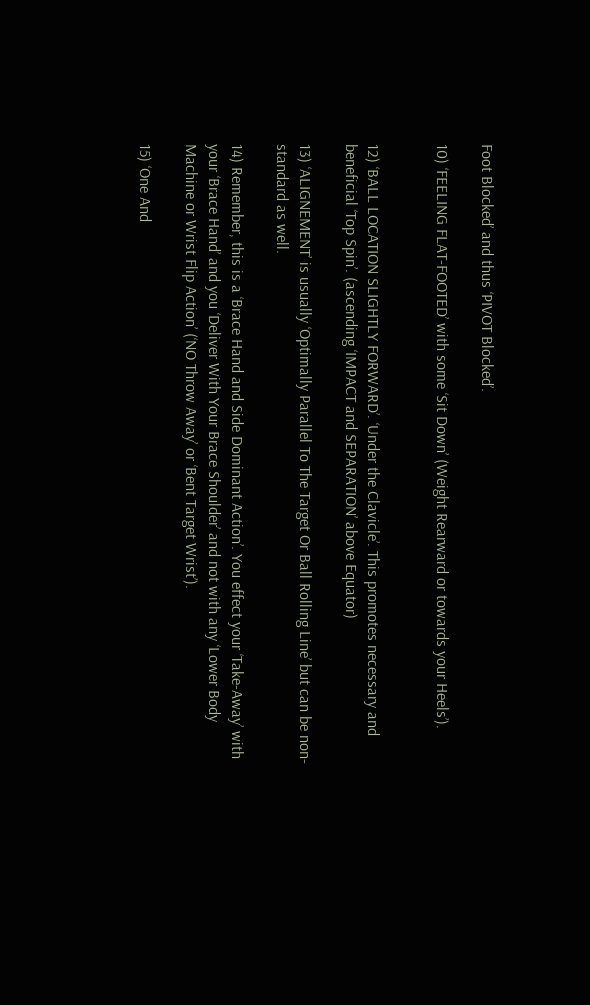Foot Blocked’ and thus ‘PIVOT Blocked’.

10) ‘FEELING FLAT-FOOTED’ with some ‘Sit Down’ (Weight Rearward or towards your Heels’).


12) ‘BALL LOCATION SLIGHTLY FORWARD’. ‘Under the Clavicle’. This promotes necessary and beneficial ‘Top Spin’. (ascending ‘IMPACT and SEPARATION’ above Equator)

13) ‘ALIGNEMENT’ is usually ‘Optimally Parallel To The Target Or Ball Rolling Line’ but can be non-standard as well.

14) Remember, this is a ‘Brace Hand and Side Dominant Action’. You effect your ‘Take-Away’ with your ‘Brace Hand’ and you ‘Deliver With Your Brace Shoulder’ and not with any ‘Lower Body Machine or Wrist Flip Action’ (‘NO Throw Away’ or ‘Bent Target Wrist’).

15) ‘One And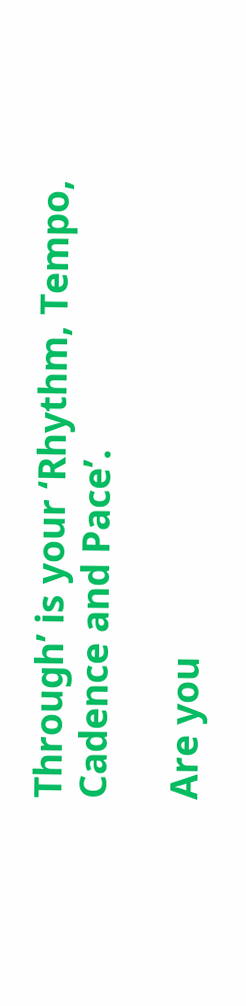Through’ is your ‘Rhythm, Tempo, Cadence and Pace’.

Are you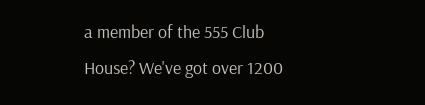a member of the 555 Club House? We've got over 1200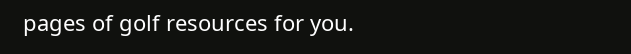pages of golf resources for you.